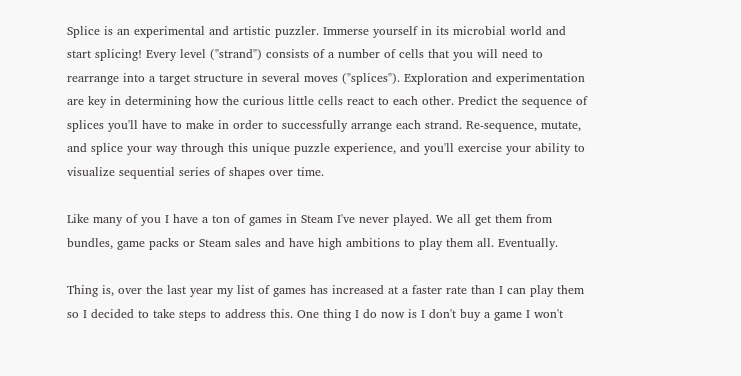Splice is an experimental and artistic puzzler. Immerse yourself in its microbial world and start splicing! Every level ("strand") consists of a number of cells that you will need to rearrange into a target structure in several moves ("splices"). Exploration and experimentation are key in determining how the curious little cells react to each other. Predict the sequence of splices you'll have to make in order to successfully arrange each strand. Re-sequence, mutate, and splice your way through this unique puzzle experience, and you'll exercise your ability to visualize sequential series of shapes over time.

Like many of you I have a ton of games in Steam I've never played. We all get them from bundles, game packs or Steam sales and have high ambitions to play them all. Eventually.

Thing is, over the last year my list of games has increased at a faster rate than I can play them so I decided to take steps to address this. One thing I do now is I don't buy a game I won't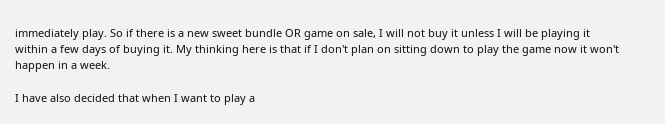immediately play. So if there is a new sweet bundle OR game on sale, I will not buy it unless I will be playing it within a few days of buying it. My thinking here is that if I don't plan on sitting down to play the game now it won't happen in a week.

I have also decided that when I want to play a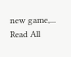new game,... Read All